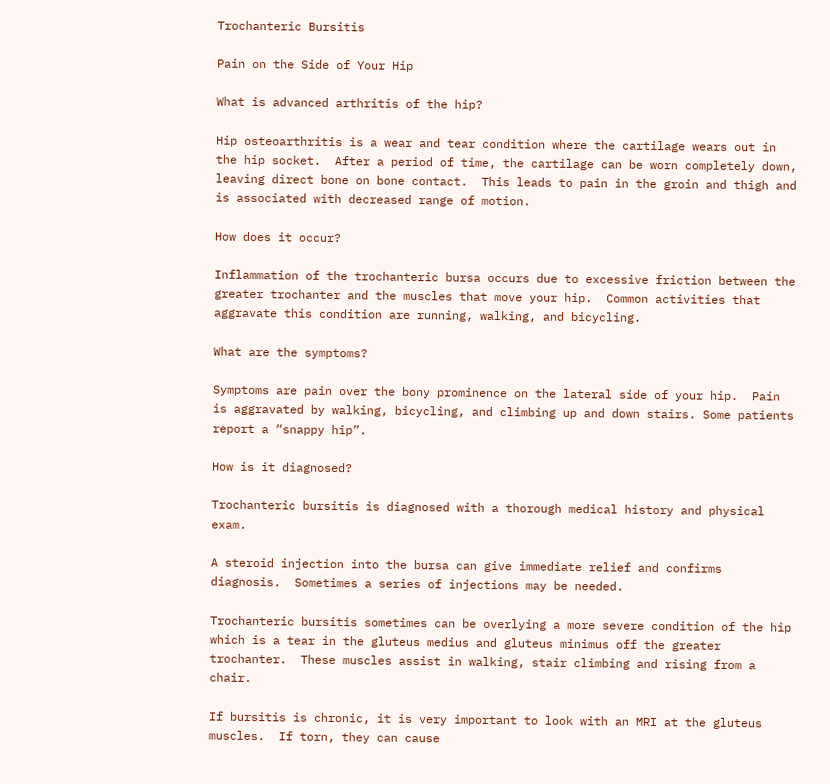Trochanteric Bursitis

Pain on the Side of Your Hip

What is advanced arthritis of the hip?

Hip osteoarthritis is a wear and tear condition where the cartilage wears out in the hip socket.  After a period of time, the cartilage can be worn completely down, leaving direct bone on bone contact.  This leads to pain in the groin and thigh and is associated with decreased range of motion.

How does it occur?

Inflammation of the trochanteric bursa occurs due to excessive friction between the greater trochanter and the muscles that move your hip.  Common activities that aggravate this condition are running, walking, and bicycling.

What are the symptoms?

Symptoms are pain over the bony prominence on the lateral side of your hip.  Pain is aggravated by walking, bicycling, and climbing up and down stairs. Some patients report a “snappy hip”.

How is it diagnosed?

Trochanteric bursitis is diagnosed with a thorough medical history and physical exam.

A steroid injection into the bursa can give immediate relief and confirms diagnosis.  Sometimes a series of injections may be needed.

Trochanteric bursitis sometimes can be overlying a more severe condition of the hip which is a tear in the gluteus medius and gluteus minimus off the greater trochanter.  These muscles assist in walking, stair climbing and rising from a chair.

If bursitis is chronic, it is very important to look with an MRI at the gluteus muscles.  If torn, they can cause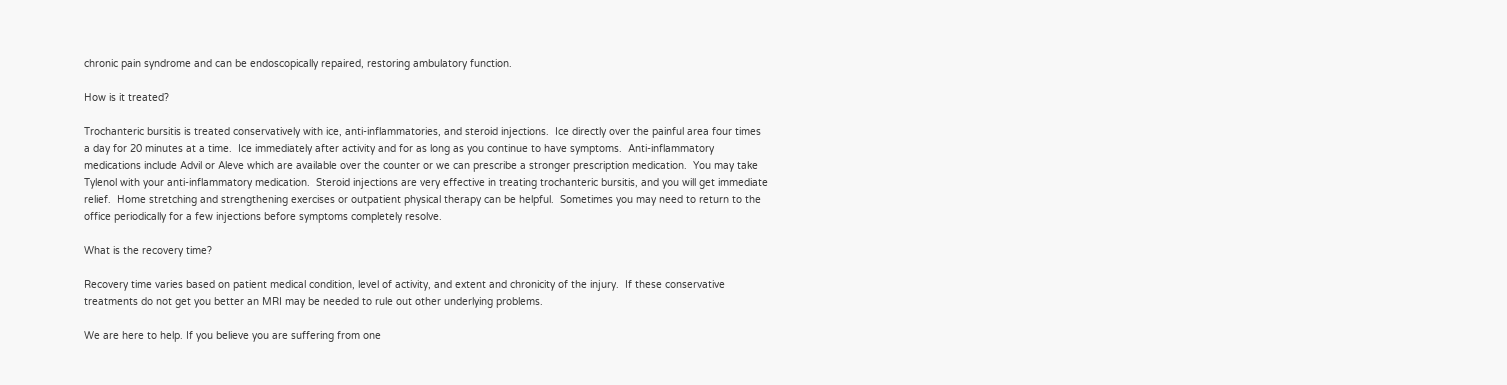chronic pain syndrome and can be endoscopically repaired, restoring ambulatory function.

How is it treated?

Trochanteric bursitis is treated conservatively with ice, anti-inflammatories, and steroid injections.  Ice directly over the painful area four times a day for 20 minutes at a time.  Ice immediately after activity and for as long as you continue to have symptoms.  Anti-inflammatory medications include Advil or Aleve which are available over the counter or we can prescribe a stronger prescription medication.  You may take Tylenol with your anti-inflammatory medication.  Steroid injections are very effective in treating trochanteric bursitis, and you will get immediate relief.  Home stretching and strengthening exercises or outpatient physical therapy can be helpful.  Sometimes you may need to return to the office periodically for a few injections before symptoms completely resolve.

What is the recovery time?

Recovery time varies based on patient medical condition, level of activity, and extent and chronicity of the injury.  If these conservative treatments do not get you better an MRI may be needed to rule out other underlying problems.

We are here to help. If you believe you are suffering from one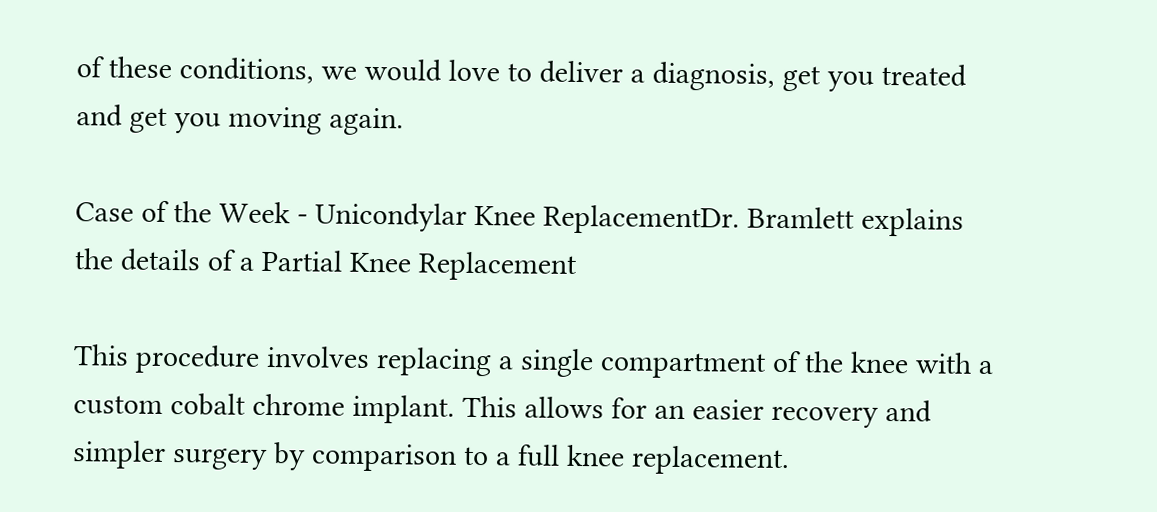of these conditions, we would love to deliver a diagnosis, get you treated and get you moving again.

Case of the Week - Unicondylar Knee ReplacementDr. Bramlett explains the details of a Partial Knee Replacement

This procedure involves replacing a single compartment of the knee with a custom cobalt chrome implant. This allows for an easier recovery and simpler surgery by comparison to a full knee replacement.